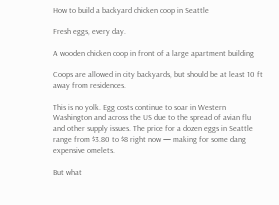How to build a backyard chicken coop in Seattle

Fresh eggs, every day.

A wooden chicken coop in front of a large apartment building

Coops are allowed in city backyards, but should be at least 10 ft away from residences.

This is no yolk. Egg costs continue to soar in Western Washington and across the US due to the spread of avian flu and other supply issues. The price for a dozen eggs in Seattle range from $3.80 to $8 right now — making for some dang expensive omelets.

But what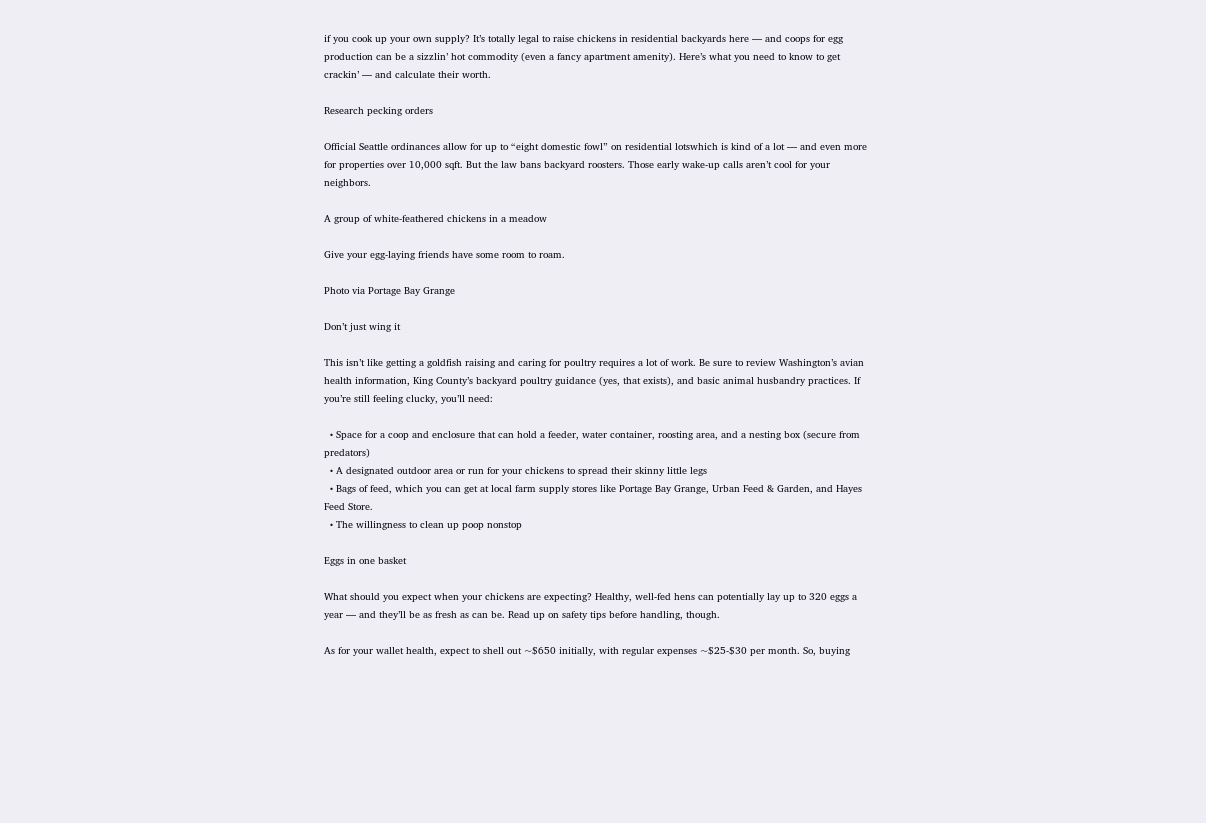if you cook up your own supply? It’s totally legal to raise chickens in residential backyards here — and coops for egg production can be a sizzlin’ hot commodity (even a fancy apartment amenity). Here’s what you need to know to get crackin’ — and calculate their worth.

Research pecking orders

Official Seattle ordinances allow for up to “eight domestic fowl” on residential lotswhich is kind of a lot — and even more for properties over 10,000 sqft. But the law bans backyard roosters. Those early wake-up calls aren’t cool for your neighbors.

A group of white-feathered chickens in a meadow

Give your egg-laying friends have some room to roam.

Photo via Portage Bay Grange

Don’t just wing it

This isn’t like getting a goldfish raising and caring for poultry requires a lot of work. Be sure to review Washington’s avian health information, King County’s backyard poultry guidance (yes, that exists), and basic animal husbandry practices. If you’re still feeling clucky, you’ll need:

  • Space for a coop and enclosure that can hold a feeder, water container, roosting area, and a nesting box (secure from predators)
  • A designated outdoor area or run for your chickens to spread their skinny little legs
  • Bags of feed, which you can get at local farm supply stores like Portage Bay Grange, Urban Feed & Garden, and Hayes Feed Store.
  • The willingness to clean up poop nonstop

Eggs in one basket

What should you expect when your chickens are expecting? Healthy, well-fed hens can potentially lay up to 320 eggs a year — and they’ll be as fresh as can be. Read up on safety tips before handling, though.

As for your wallet health, expect to shell out ~$650 initially, with regular expenses ~$25-$30 per month. So, buying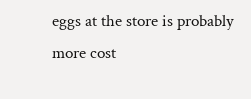eggs at the store is probably more cost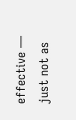effective — just not as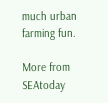much urban farming fun.

More from SEAtoday